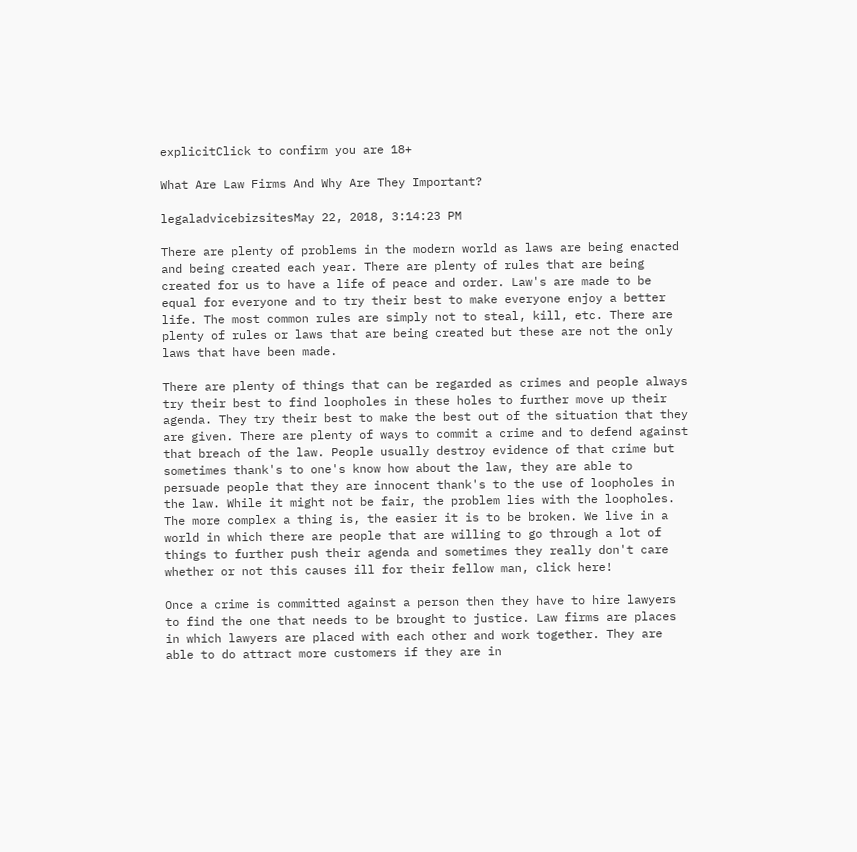explicitClick to confirm you are 18+

What Are Law Firms And Why Are They Important?

legaladvicebizsitesMay 22, 2018, 3:14:23 PM

There are plenty of problems in the modern world as laws are being enacted and being created each year. There are plenty of rules that are being created for us to have a life of peace and order. Law's are made to be equal for everyone and to try their best to make everyone enjoy a better life. The most common rules are simply not to steal, kill, etc. There are plenty of rules or laws that are being created but these are not the only laws that have been made.

There are plenty of things that can be regarded as crimes and people always try their best to find loopholes in these holes to further move up their agenda. They try their best to make the best out of the situation that they are given. There are plenty of ways to commit a crime and to defend against that breach of the law. People usually destroy evidence of that crime but sometimes thank's to one's know how about the law, they are able to persuade people that they are innocent thank's to the use of loopholes in the law. While it might not be fair, the problem lies with the loopholes. The more complex a thing is, the easier it is to be broken. We live in a world in which there are people that are willing to go through a lot of things to further push their agenda and sometimes they really don't care whether or not this causes ill for their fellow man, click here!

Once a crime is committed against a person then they have to hire lawyers to find the one that needs to be brought to justice. Law firms are places in which lawyers are placed with each other and work together. They are able to do attract more customers if they are in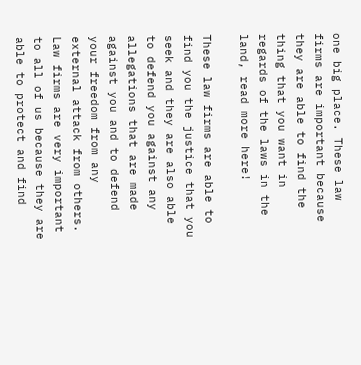one big place. These law firms are important because they are able to find the thing that you want in regards of the laws in the land, read more here!

These law firms are able to find you the justice that you seek and they are also able to defend you against any allegations that are made against you and to defend your freedom from any external attack from others. Law firms are very important to all of us because they are able to protect and find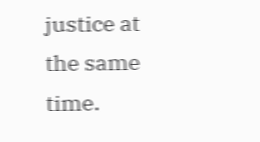justice at the same time.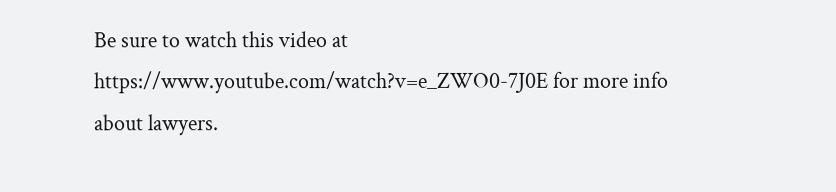Be sure to watch this video at https://www.youtube.com/watch?v=e_ZWO0-7J0E for more info about lawyers.